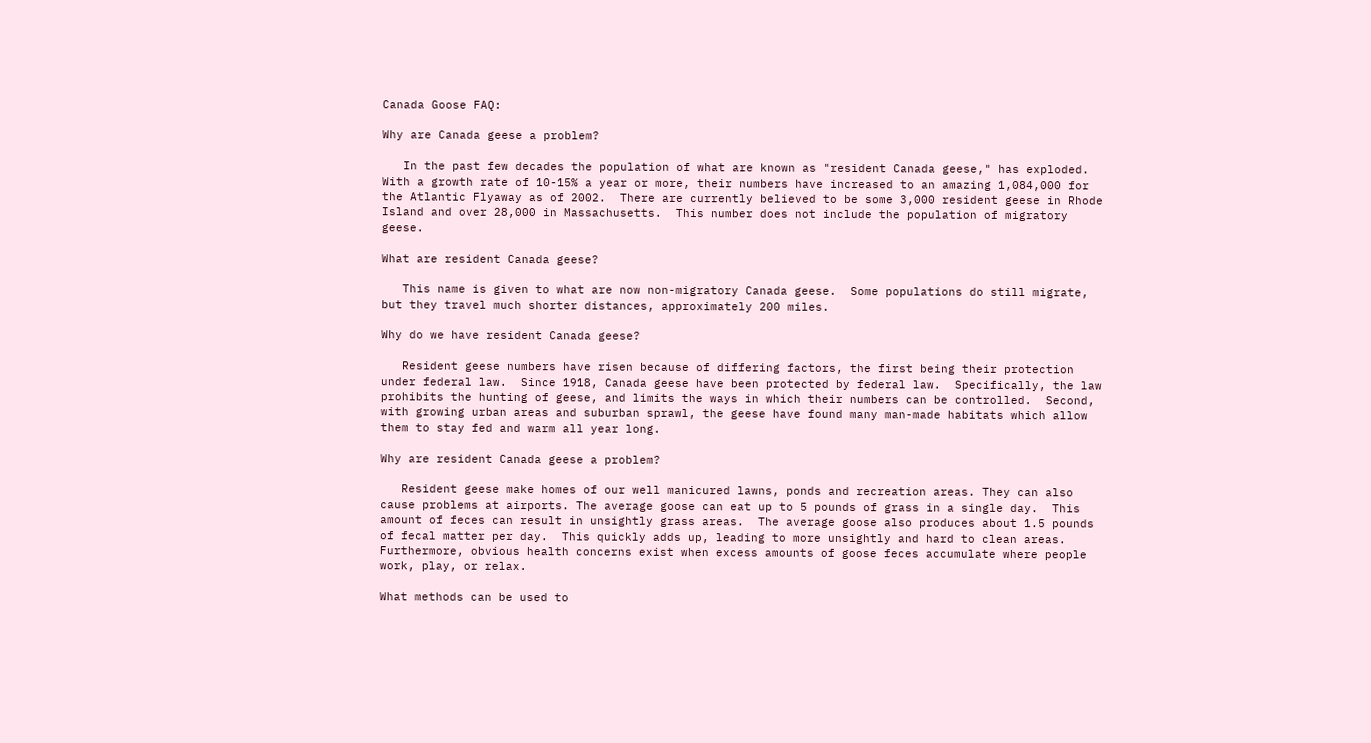Canada Goose FAQ:

Why are Canada geese a problem?

   In the past few decades the population of what are known as "resident Canada geese," has exploded.  With a growth rate of 10-15% a year or more, their numbers have increased to an amazing 1,084,000 for the Atlantic Flyaway as of 2002.  There are currently believed to be some 3,000 resident geese in Rhode Island and over 28,000 in Massachusetts.  This number does not include the population of migratory geese.

What are resident Canada geese?

   This name is given to what are now non-migratory Canada geese.  Some populations do still migrate, but they travel much shorter distances, approximately 200 miles.

Why do we have resident Canada geese?

   Resident geese numbers have risen because of differing factors, the first being their protection under federal law.  Since 1918, Canada geese have been protected by federal law.  Specifically, the law prohibits the hunting of geese, and limits the ways in which their numbers can be controlled.  Second, with growing urban areas and suburban sprawl, the geese have found many man-made habitats which allow them to stay fed and warm all year long.

Why are resident Canada geese a problem?

   Resident geese make homes of our well manicured lawns, ponds and recreation areas. They can also cause problems at airports. The average goose can eat up to 5 pounds of grass in a single day.  This amount of feces can result in unsightly grass areas.  The average goose also produces about 1.5 pounds of fecal matter per day.  This quickly adds up, leading to more unsightly and hard to clean areas.  Furthermore, obvious health concerns exist when excess amounts of goose feces accumulate where people work, play, or relax.

What methods can be used to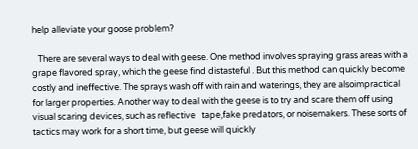help alleviate your goose problem?

   There are several ways to deal with geese. One method involves spraying grass areas with a grape flavored spray, which the geese find distasteful . But this method can quickly become costly and ineffective. The sprays wash off with rain and waterings, they are alsoimpractical for larger properties. Another way to deal with the geese is to try and scare them off using visual scaring devices, such as reflective   tape,fake predators, or noisemakers. These sorts of tactics may work for a short time, but geese will quickly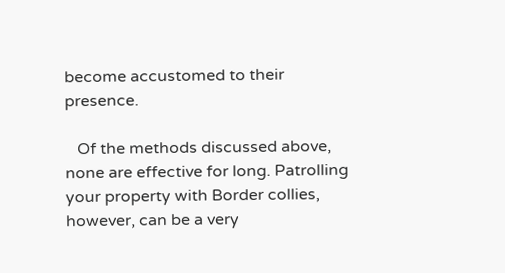become accustomed to their presence.

   Of the methods discussed above, none are effective for long. Patrolling your property with Border collies, however, can be a very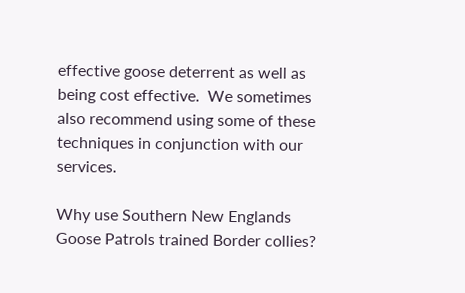effective goose deterrent as well as being cost effective.  We sometimes also recommend using some of these techniques in conjunction with our services.

Why use Southern New Englands Goose Patrols trained Border collies?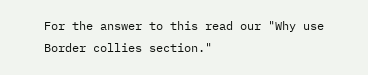For the answer to this read our "Why use Border collies section."